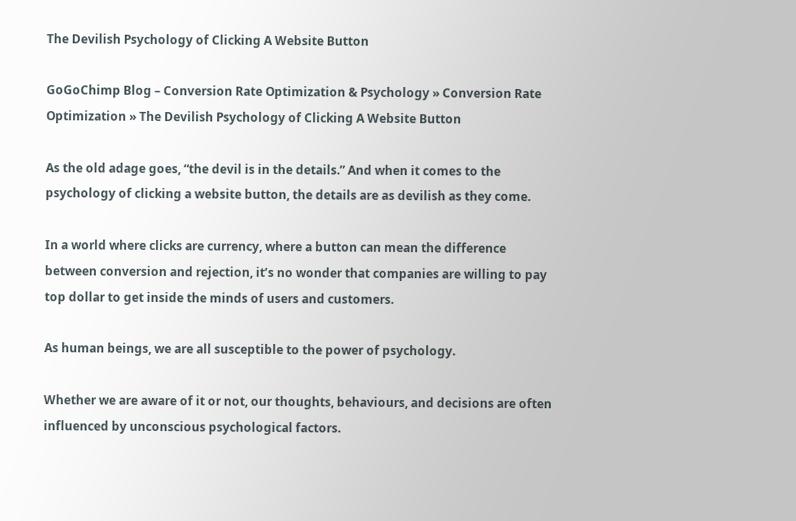The Devilish Psychology of Clicking A Website Button

GoGoChimp Blog – Conversion Rate Optimization & Psychology » Conversion Rate Optimization » The Devilish Psychology of Clicking A Website Button

As the old adage goes, “the devil is in the details.” And when it comes to the psychology of clicking a website button, the details are as devilish as they come.

In a world where clicks are currency, where a button can mean the difference between conversion and rejection, it’s no wonder that companies are willing to pay top dollar to get inside the minds of users and customers.

As human beings, we are all susceptible to the power of psychology.

Whether we are aware of it or not, our thoughts, behaviours, and decisions are often influenced by unconscious psychological factors.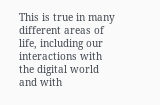This is true in many different areas of life, including our interactions with the digital world and with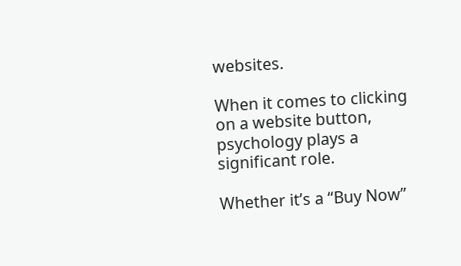websites.

When it comes to clicking on a website button, psychology plays a significant role.

Whether it’s a “Buy Now”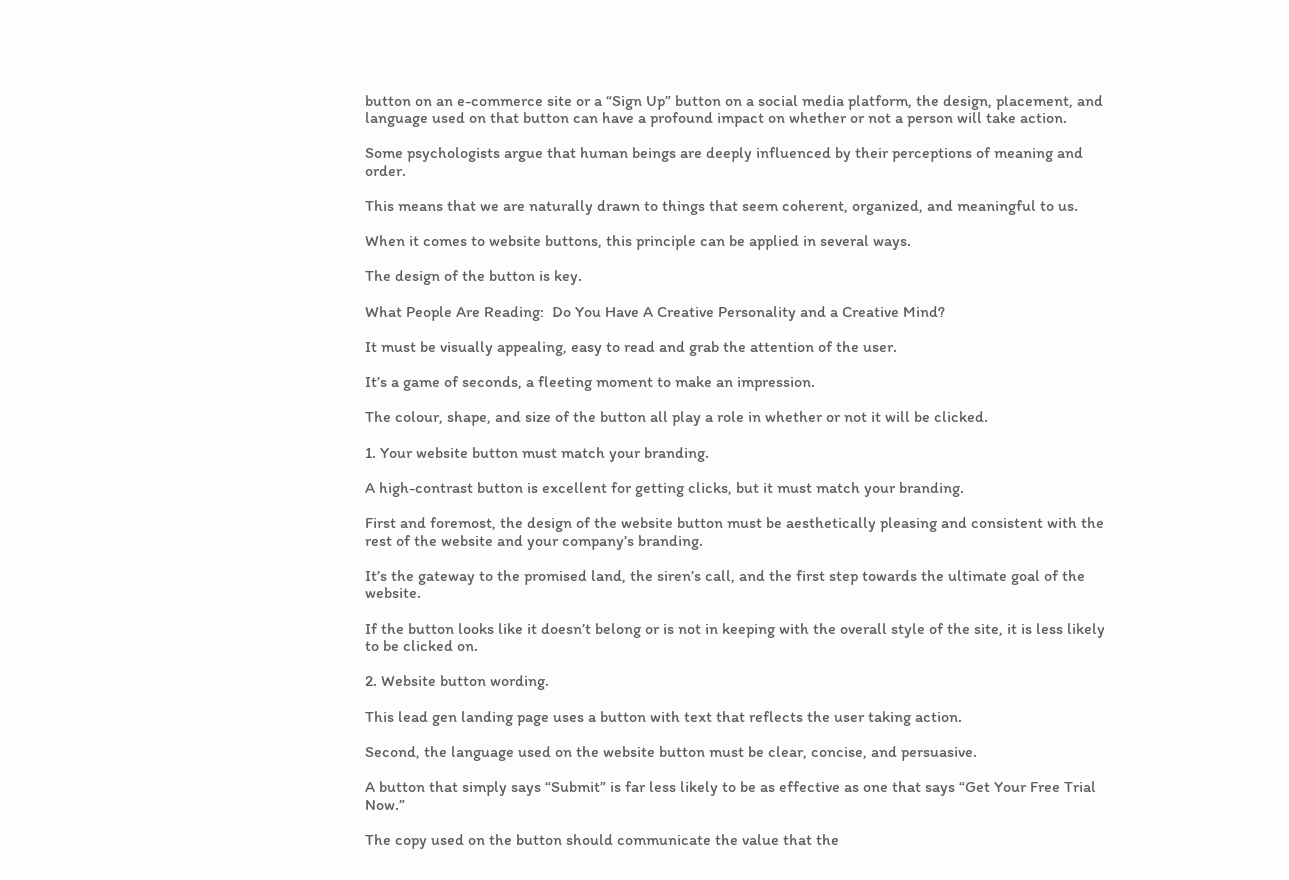button on an e-commerce site or a “Sign Up” button on a social media platform, the design, placement, and language used on that button can have a profound impact on whether or not a person will take action.

Some psychologists argue that human beings are deeply influenced by their perceptions of meaning and order.

This means that we are naturally drawn to things that seem coherent, organized, and meaningful to us.

When it comes to website buttons, this principle can be applied in several ways.

The design of the button is key.

What People Are Reading:  Do You Have A Creative Personality and a Creative Mind?

It must be visually appealing, easy to read and grab the attention of the user.

It’s a game of seconds, a fleeting moment to make an impression.

The colour, shape, and size of the button all play a role in whether or not it will be clicked.

1. Your website button must match your branding.

A high-contrast button is excellent for getting clicks, but it must match your branding.

First and foremost, the design of the website button must be aesthetically pleasing and consistent with the rest of the website and your company’s branding.

It’s the gateway to the promised land, the siren’s call, and the first step towards the ultimate goal of the website.

If the button looks like it doesn’t belong or is not in keeping with the overall style of the site, it is less likely to be clicked on.

2. Website button wording.

This lead gen landing page uses a button with text that reflects the user taking action.

Second, the language used on the website button must be clear, concise, and persuasive.

A button that simply says “Submit” is far less likely to be as effective as one that says “Get Your Free Trial Now.”

The copy used on the button should communicate the value that the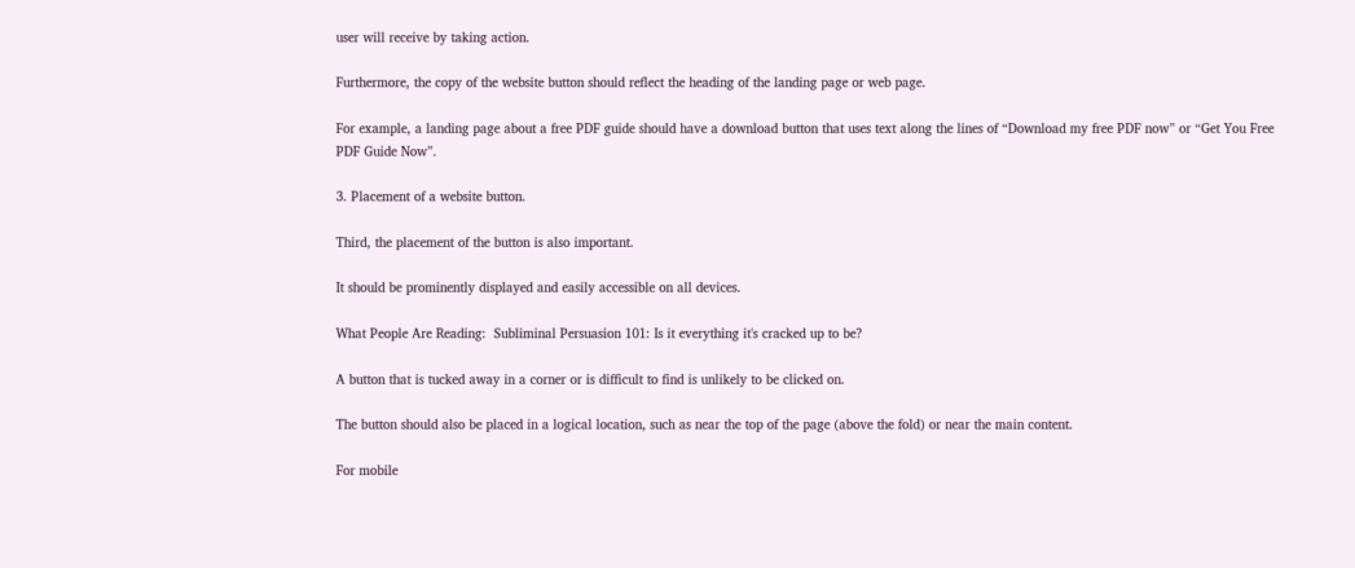user will receive by taking action.

Furthermore, the copy of the website button should reflect the heading of the landing page or web page.

For example, a landing page about a free PDF guide should have a download button that uses text along the lines of “Download my free PDF now” or “Get You Free PDF Guide Now”.

3. Placement of a website button.

Third, the placement of the button is also important.

It should be prominently displayed and easily accessible on all devices.

What People Are Reading:  Subliminal Persuasion 101: Is it everything it's cracked up to be?

A button that is tucked away in a corner or is difficult to find is unlikely to be clicked on.

The button should also be placed in a logical location, such as near the top of the page (above the fold) or near the main content.

For mobile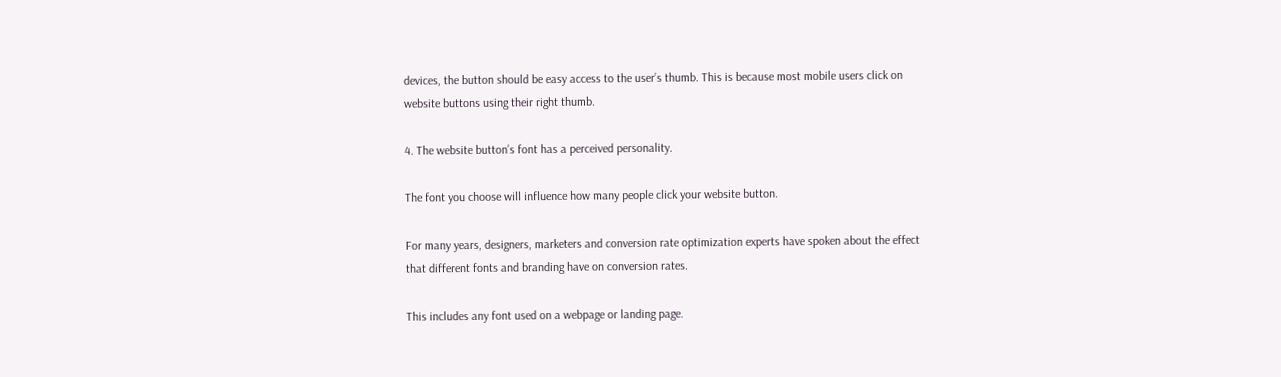devices, the button should be easy access to the user’s thumb. This is because most mobile users click on website buttons using their right thumb.

4. The website button’s font has a perceived personality.

The font you choose will influence how many people click your website button.

For many years, designers, marketers and conversion rate optimization experts have spoken about the effect that different fonts and branding have on conversion rates.

This includes any font used on a webpage or landing page.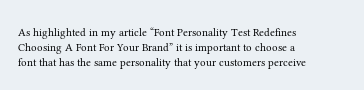As highlighted in my article “Font Personality Test Redefines Choosing A Font For Your Brand” it is important to choose a font that has the same personality that your customers perceive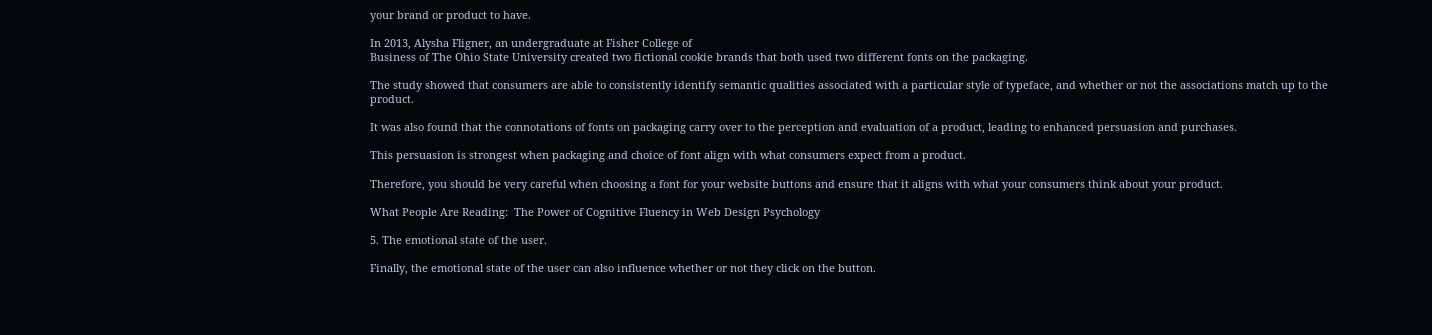your brand or product to have.

In 2013, Alysha Fligner, an undergraduate at Fisher College of
Business of The Ohio State University created two fictional cookie brands that both used two different fonts on the packaging.

The study showed that consumers are able to consistently identify semantic qualities associated with a particular style of typeface, and whether or not the associations match up to the product.

It was also found that the connotations of fonts on packaging carry over to the perception and evaluation of a product, leading to enhanced persuasion and purchases.

This persuasion is strongest when packaging and choice of font align with what consumers expect from a product.

Therefore, you should be very careful when choosing a font for your website buttons and ensure that it aligns with what your consumers think about your product.

What People Are Reading:  The Power of Cognitive Fluency in Web Design Psychology

5. The emotional state of the user.

Finally, the emotional state of the user can also influence whether or not they click on the button.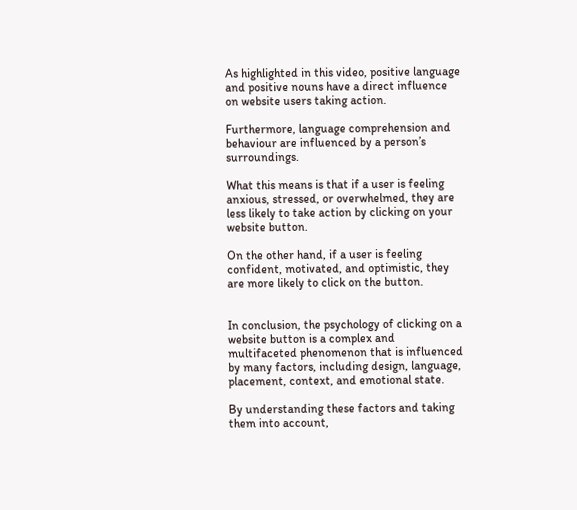As highlighted in this video, positive language and positive nouns have a direct influence on website users taking action.

Furthermore, language comprehension and behaviour are influenced by a person’s surroundings.

What this means is that if a user is feeling anxious, stressed, or overwhelmed, they are less likely to take action by clicking on your website button.

On the other hand, if a user is feeling confident, motivated, and optimistic, they are more likely to click on the button.


In conclusion, the psychology of clicking on a website button is a complex and multifaceted phenomenon that is influenced by many factors, including design, language, placement, context, and emotional state.

By understanding these factors and taking them into account,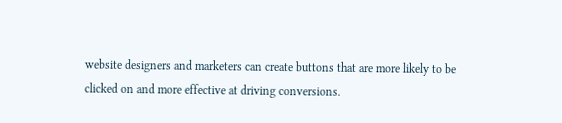website designers and marketers can create buttons that are more likely to be clicked on and more effective at driving conversions.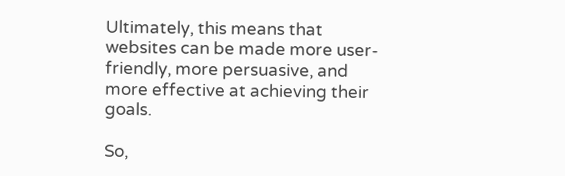Ultimately, this means that websites can be made more user-friendly, more persuasive, and more effective at achieving their goals.

So,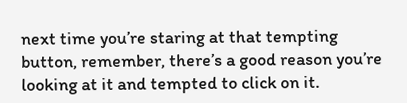next time you’re staring at that tempting button, remember, there’s a good reason you’re looking at it and tempted to click on it.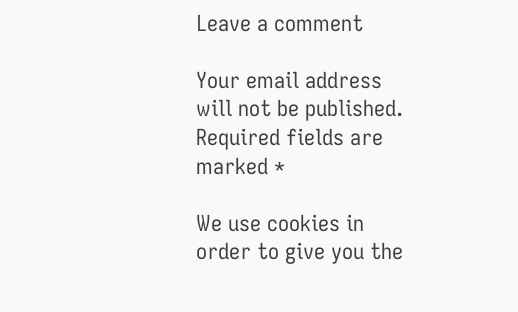Leave a comment

Your email address will not be published. Required fields are marked *

We use cookies in order to give you the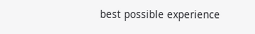best possible experience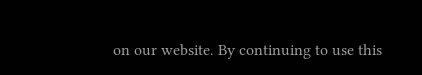on our website. By continuing to use this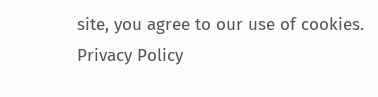site, you agree to our use of cookies.
Privacy Policy